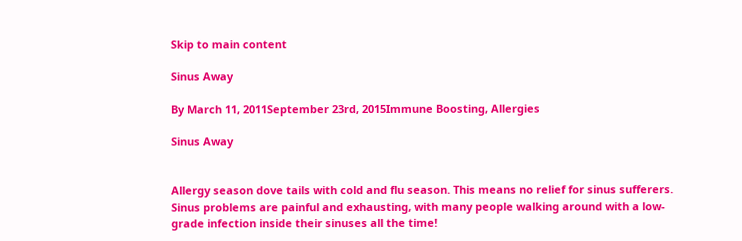Skip to main content

Sinus Away

By March 11, 2011September 23rd, 2015Immune Boosting, Allergies

Sinus Away


Allergy season dove tails with cold and flu season. This means no relief for sinus sufferers. Sinus problems are painful and exhausting, with many people walking around with a low-grade infection inside their sinuses all the time!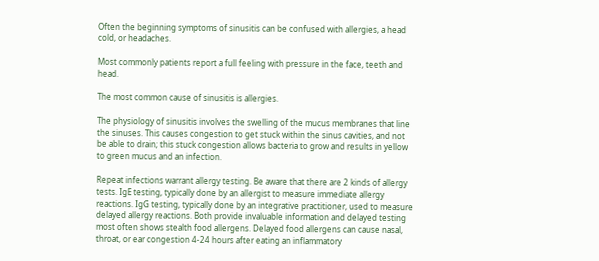Often the beginning symptoms of sinusitis can be confused with allergies, a head cold, or headaches.

Most commonly patients report a full feeling with pressure in the face, teeth and head.

The most common cause of sinusitis is allergies.

The physiology of sinusitis involves the swelling of the mucus membranes that line the sinuses. This causes congestion to get stuck within the sinus cavities, and not be able to drain; this stuck congestion allows bacteria to grow and results in yellow to green mucus and an infection.

Repeat infections warrant allergy testing. Be aware that there are 2 kinds of allergy tests. IgE testing, typically done by an allergist to measure immediate allergy reactions. IgG testing, typically done by an integrative practitioner, used to measure delayed allergy reactions. Both provide invaluable information and delayed testing most often shows stealth food allergens. Delayed food allergens can cause nasal, throat, or ear congestion 4-24 hours after eating an inflammatory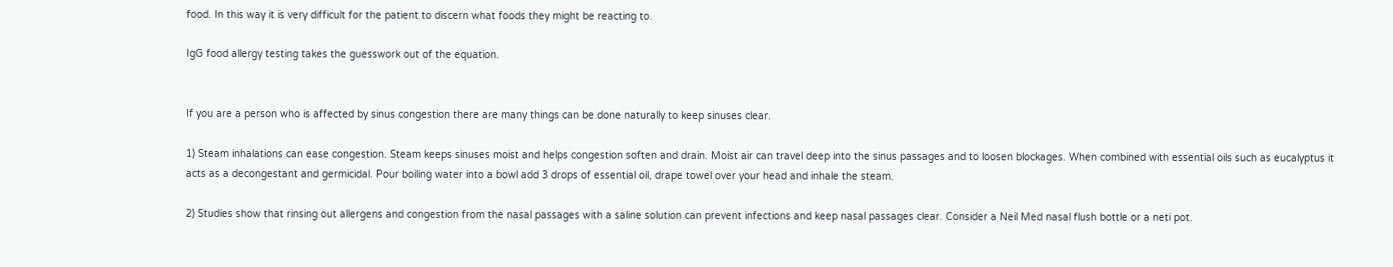food. In this way it is very difficult for the patient to discern what foods they might be reacting to.

IgG food allergy testing takes the guesswork out of the equation.


If you are a person who is affected by sinus congestion there are many things can be done naturally to keep sinuses clear.

1) Steam inhalations can ease congestion. Steam keeps sinuses moist and helps congestion soften and drain. Moist air can travel deep into the sinus passages and to loosen blockages. When combined with essential oils such as eucalyptus it acts as a decongestant and germicidal. Pour boiling water into a bowl add 3 drops of essential oil, drape towel over your head and inhale the steam.

2) Studies show that rinsing out allergens and congestion from the nasal passages with a saline solution can prevent infections and keep nasal passages clear. Consider a Neil Med nasal flush bottle or a neti pot.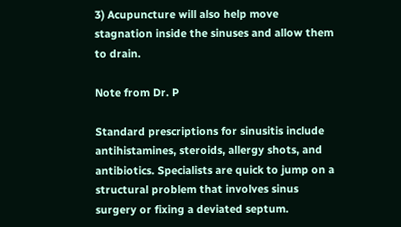3) Acupuncture will also help move stagnation inside the sinuses and allow them to drain.

Note from Dr. P

Standard prescriptions for sinusitis include antihistamines, steroids, allergy shots, and antibiotics. Specialists are quick to jump on a structural problem that involves sinus surgery or fixing a deviated septum.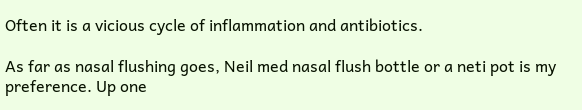Often it is a vicious cycle of inflammation and antibiotics.

As far as nasal flushing goes, Neil med nasal flush bottle or a neti pot is my preference. Up one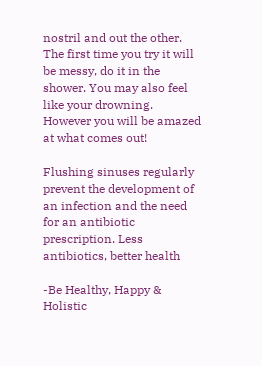nostril and out the other. The first time you try it will be messy, do it in the shower. You may also feel like your drowning. However you will be amazed at what comes out!

Flushing sinuses regularly prevent the development of an infection and the need for an antibiotic prescription. Less antibiotics, better health

-Be Healthy, Happy & Holistic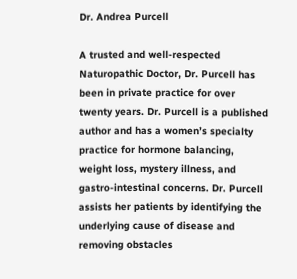Dr. Andrea Purcell

A trusted and well-respected Naturopathic Doctor, Dr. Purcell has been in private practice for over twenty years. Dr. Purcell is a published author and has a women’s specialty practice for hormone balancing, weight loss, mystery illness, and gastro-intestinal concerns. Dr. Purcell assists her patients by identifying the underlying cause of disease and removing obstacles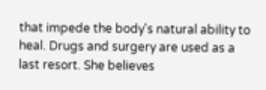that impede the body's natural ability to heal. Drugs and surgery are used as a last resort. She believes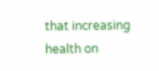that increasing health on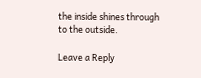the inside shines through to the outside.

Leave a Reply